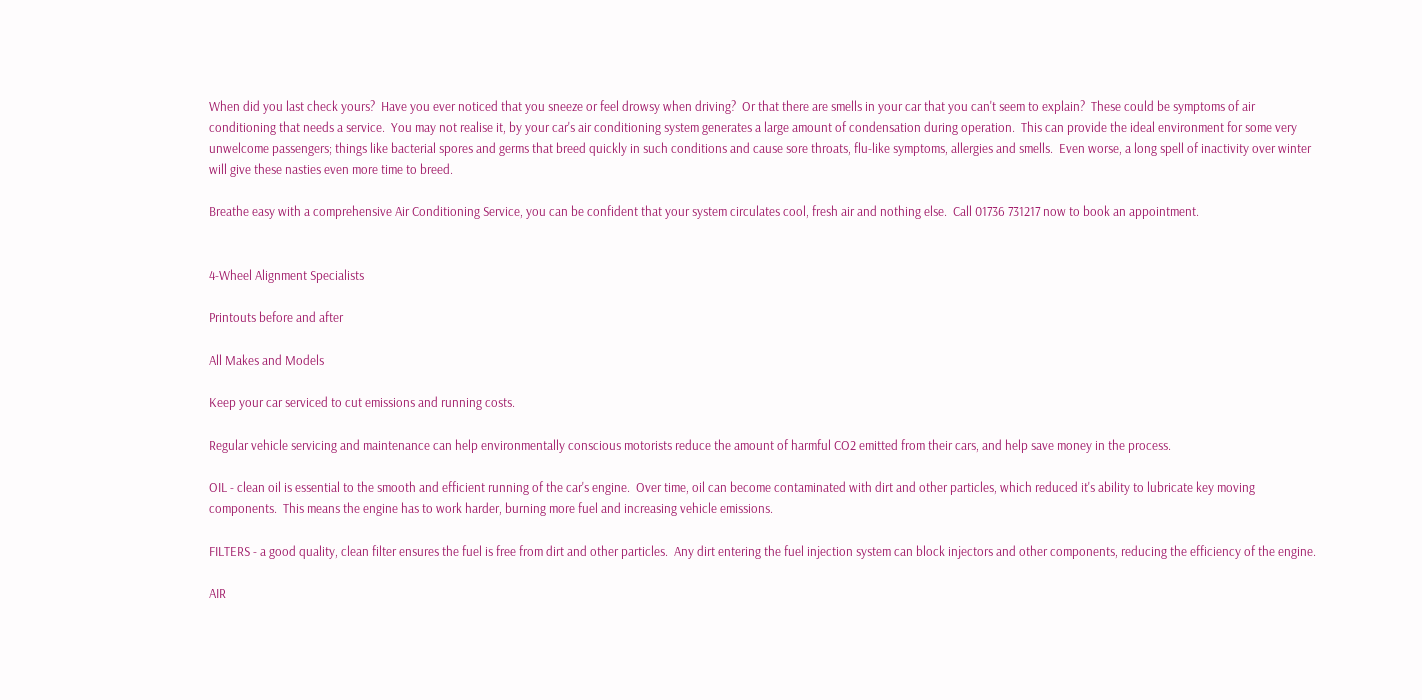When did you last check yours?  Have you ever noticed that you sneeze or feel drowsy when driving?  Or that there are smells in your car that you can't seem to explain?  These could be symptoms of air conditioning that needs a service.  You may not realise it, by your car's air conditioning system generates a large amount of condensation during operation.  This can provide the ideal environment for some very unwelcome passengers; things like bacterial spores and germs that breed quickly in such conditions and cause sore throats, flu-like symptoms, allergies and smells.  Even worse, a long spell of inactivity over winter will give these nasties even more time to breed.

Breathe easy with a comprehensive Air Conditioning Service, you can be confident that your system circulates cool, fresh air and nothing else.  Call 01736 731217 now to book an appointment.


4-Wheel Alignment Specialists

Printouts before and after

All Makes and Models

Keep your car serviced to cut emissions and running costs.

Regular vehicle servicing and maintenance can help environmentally conscious motorists reduce the amount of harmful CO2 emitted from their cars, and help save money in the process.

OIL - clean oil is essential to the smooth and efficient running of the car's engine.  Over time, oil can become contaminated with dirt and other particles, which reduced it's ability to lubricate key moving components.  This means the engine has to work harder, burning more fuel and increasing vehicle emissions.

FILTERS - a good quality, clean filter ensures the fuel is free from dirt and other particles.  Any dirt entering the fuel injection system can block injectors and other components, reducing the efficiency of the engine.

AIR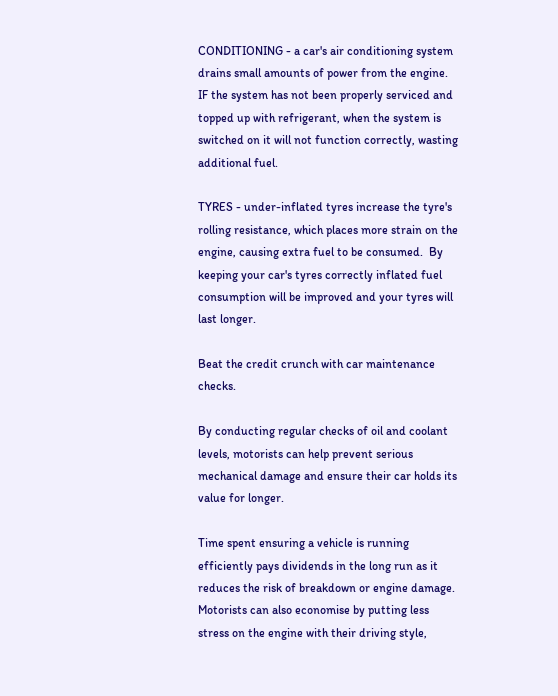CONDITIONING - a car's air conditioning system drains small amounts of power from the engine.  IF the system has not been properly serviced and topped up with refrigerant, when the system is switched on it will not function correctly, wasting additional fuel.

TYRES - under-inflated tyres increase the tyre's rolling resistance, which places more strain on the engine, causing extra fuel to be consumed.  By keeping your car's tyres correctly inflated fuel consumption will be improved and your tyres will last longer.

Beat the credit crunch with car maintenance checks.

By conducting regular checks of oil and coolant levels, motorists can help prevent serious mechanical damage and ensure their car holds its value for longer.

Time spent ensuring a vehicle is running efficiently pays dividends in the long run as it reduces the risk of breakdown or engine damage.  Motorists can also economise by putting less stress on the engine with their driving style,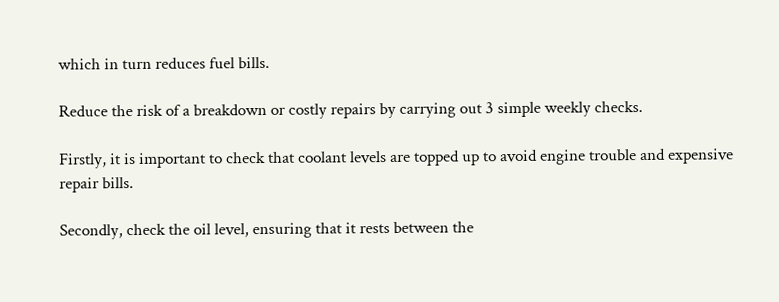which in turn reduces fuel bills.

Reduce the risk of a breakdown or costly repairs by carrying out 3 simple weekly checks.

Firstly, it is important to check that coolant levels are topped up to avoid engine trouble and expensive repair bills.

Secondly, check the oil level, ensuring that it rests between the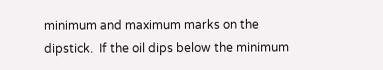minimum and maximum marks on the dipstick.  If the oil dips below the minimum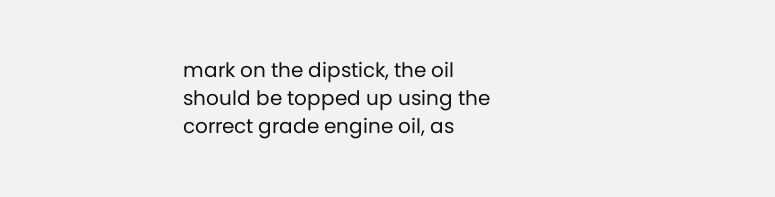mark on the dipstick, the oil should be topped up using the correct grade engine oil, as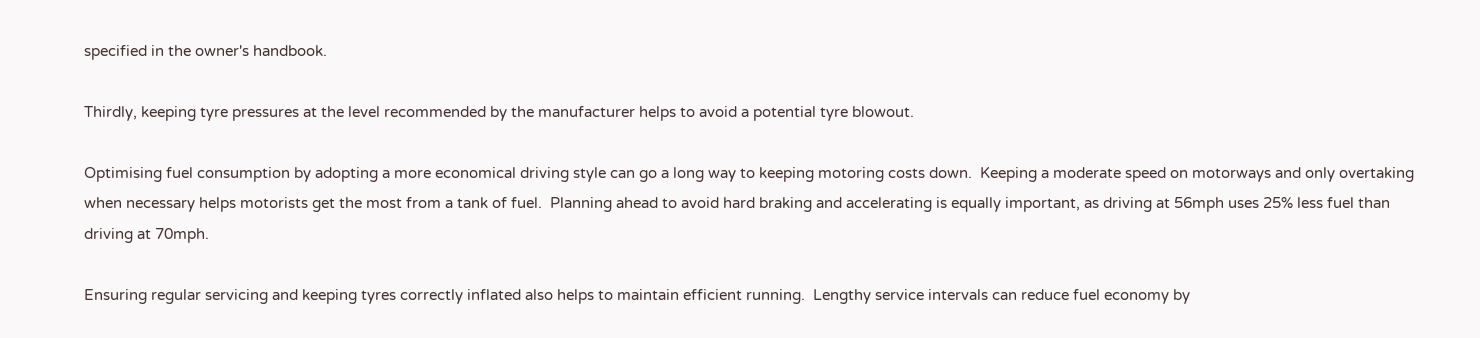specified in the owner's handbook.

Thirdly, keeping tyre pressures at the level recommended by the manufacturer helps to avoid a potential tyre blowout.

Optimising fuel consumption by adopting a more economical driving style can go a long way to keeping motoring costs down.  Keeping a moderate speed on motorways and only overtaking when necessary helps motorists get the most from a tank of fuel.  Planning ahead to avoid hard braking and accelerating is equally important, as driving at 56mph uses 25% less fuel than driving at 70mph.

Ensuring regular servicing and keeping tyres correctly inflated also helps to maintain efficient running.  Lengthy service intervals can reduce fuel economy by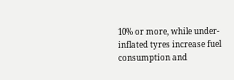10% or more, while under-inflated tyres increase fuel consumption and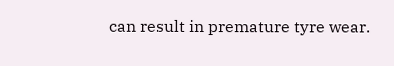can result in premature tyre wear.